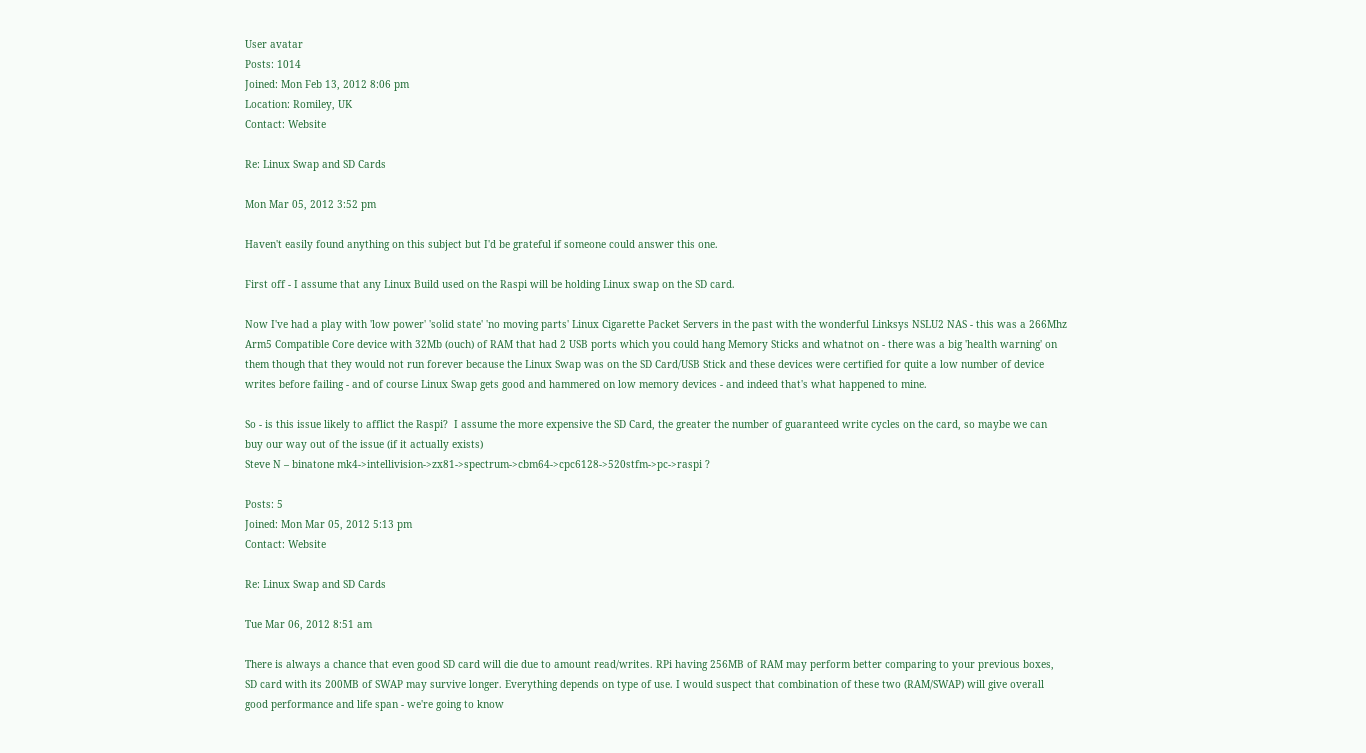User avatar
Posts: 1014
Joined: Mon Feb 13, 2012 8:06 pm
Location: Romiley, UK
Contact: Website

Re: Linux Swap and SD Cards

Mon Mar 05, 2012 3:52 pm

Haven't easily found anything on this subject but I'd be grateful if someone could answer this one.

First off - I assume that any Linux Build used on the Raspi will be holding Linux swap on the SD card.

Now I've had a play with 'low power' 'solid state' 'no moving parts' Linux Cigarette Packet Servers in the past with the wonderful Linksys NSLU2 NAS - this was a 266Mhz Arm5 Compatible Core device with 32Mb (ouch) of RAM that had 2 USB ports which you could hang Memory Sticks and whatnot on - there was a big 'health warning' on them though that they would not run forever because the Linux Swap was on the SD Card/USB Stick and these devices were certified for quite a low number of device writes before failing - and of course Linux Swap gets good and hammered on low memory devices - and indeed that's what happened to mine.

So - is this issue likely to afflict the Raspi?  I assume the more expensive the SD Card, the greater the number of guaranteed write cycles on the card, so maybe we can buy our way out of the issue (if it actually exists)
Steve N – binatone mk4->intellivision->zx81->spectrum->cbm64->cpc6128->520stfm->pc->raspi ?

Posts: 5
Joined: Mon Mar 05, 2012 5:13 pm
Contact: Website

Re: Linux Swap and SD Cards

Tue Mar 06, 2012 8:51 am

There is always a chance that even good SD card will die due to amount read/writes. RPi having 256MB of RAM may perform better comparing to your previous boxes, SD card with its 200MB of SWAP may survive longer. Everything depends on type of use. I would suspect that combination of these two (RAM/SWAP) will give overall good performance and life span - we're going to know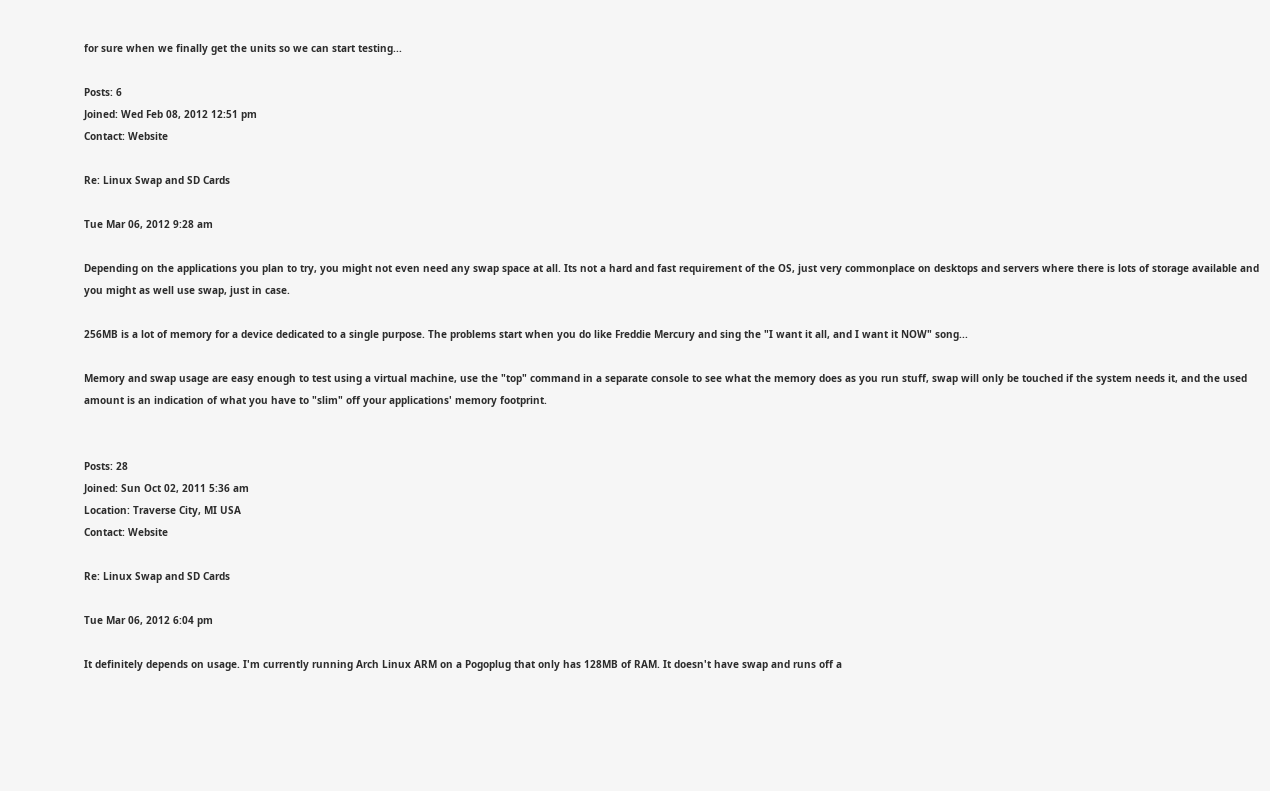for sure when we finally get the units so we can start testing...

Posts: 6
Joined: Wed Feb 08, 2012 12:51 pm
Contact: Website

Re: Linux Swap and SD Cards

Tue Mar 06, 2012 9:28 am

Depending on the applications you plan to try, you might not even need any swap space at all. Its not a hard and fast requirement of the OS, just very commonplace on desktops and servers where there is lots of storage available and you might as well use swap, just in case.

256MB is a lot of memory for a device dedicated to a single purpose. The problems start when you do like Freddie Mercury and sing the "I want it all, and I want it NOW" song...

Memory and swap usage are easy enough to test using a virtual machine, use the "top" command in a separate console to see what the memory does as you run stuff, swap will only be touched if the system needs it, and the used amount is an indication of what you have to "slim" off your applications' memory footprint.


Posts: 28
Joined: Sun Oct 02, 2011 5:36 am
Location: Traverse City, MI USA
Contact: Website

Re: Linux Swap and SD Cards

Tue Mar 06, 2012 6:04 pm

It definitely depends on usage. I'm currently running Arch Linux ARM on a Pogoplug that only has 128MB of RAM. It doesn't have swap and runs off a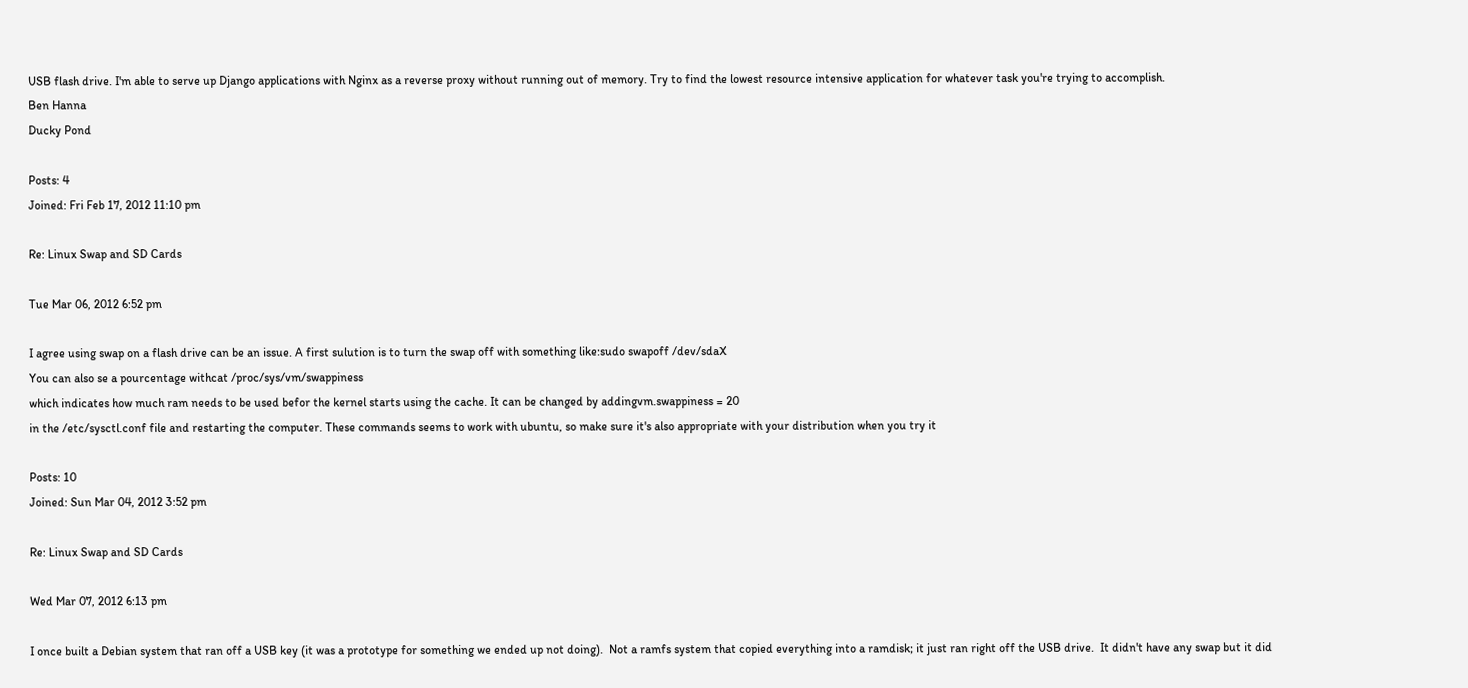USB flash drive. I'm able to serve up Django applications with Nginx as a reverse proxy without running out of memory. Try to find the lowest resource intensive application for whatever task you're trying to accomplish.
Ben Hanna
Ducky Pond

Posts: 4
Joined: Fri Feb 17, 2012 11:10 pm

Re: Linux Swap and SD Cards

Tue Mar 06, 2012 6:52 pm

I agree using swap on a flash drive can be an issue. A first sulution is to turn the swap off with something like:sudo swapoff /dev/sdaX
You can also se a pourcentage withcat /proc/sys/vm/swappiness
which indicates how much ram needs to be used befor the kernel starts using the cache. It can be changed by addingvm.swappiness = 20
in the /etc/sysctl.conf file and restarting the computer. These commands seems to work with ubuntu, so make sure it's also appropriate with your distribution when you try it

Posts: 10
Joined: Sun Mar 04, 2012 3:52 pm

Re: Linux Swap and SD Cards

Wed Mar 07, 2012 6:13 pm

I once built a Debian system that ran off a USB key (it was a prototype for something we ended up not doing).  Not a ramfs system that copied everything into a ramdisk; it just ran right off the USB drive.  It didn't have any swap but it did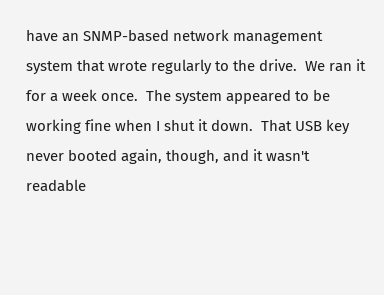have an SNMP-based network management system that wrote regularly to the drive.  We ran it for a week once.  The system appeared to be working fine when I shut it down.  That USB key never booted again, though, and it wasn't readable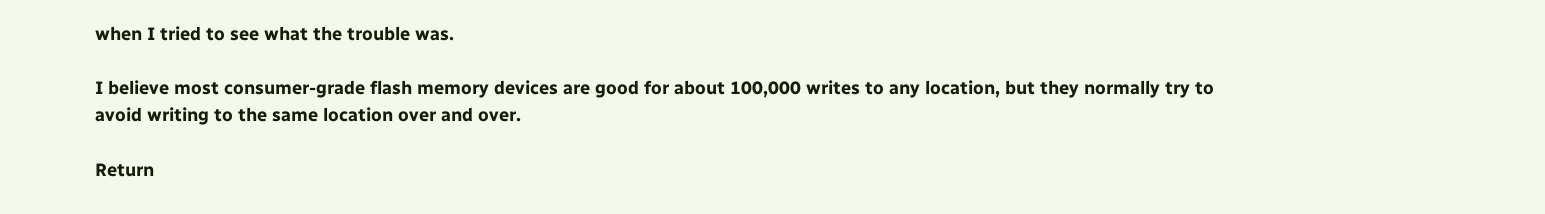when I tried to see what the trouble was.

I believe most consumer-grade flash memory devices are good for about 100,000 writes to any location, but they normally try to avoid writing to the same location over and over.

Return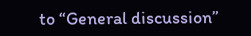to “General discussion”